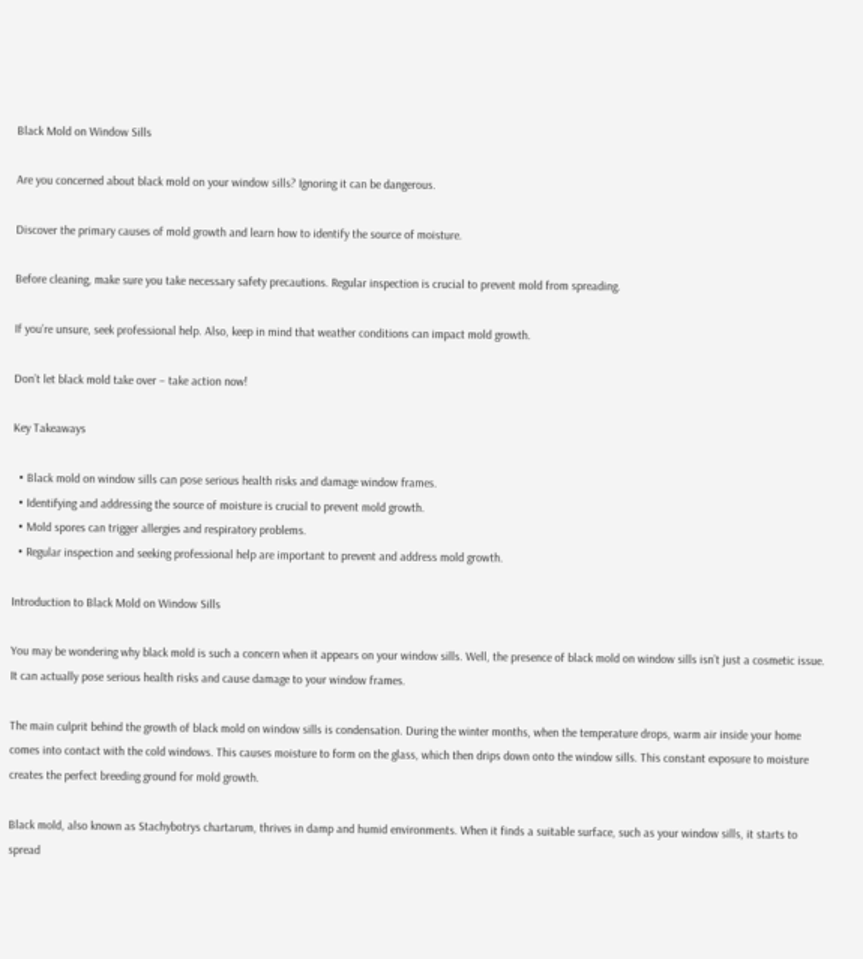Black Mold on Window Sills

Are you concerned about black mold on your window sills? Ignoring it can be dangerous.

Discover the primary causes of mold growth and learn how to identify the source of moisture.

Before cleaning, make sure you take necessary safety precautions. Regular inspection is crucial to prevent mold from spreading.

If you’re unsure, seek professional help. Also, keep in mind that weather conditions can impact mold growth.

Don’t let black mold take over – take action now!

Key Takeaways

  • Black mold on window sills can pose serious health risks and damage window frames.
  • Identifying and addressing the source of moisture is crucial to prevent mold growth.
  • Mold spores can trigger allergies and respiratory problems.
  • Regular inspection and seeking professional help are important to prevent and address mold growth.

Introduction to Black Mold on Window Sills

You may be wondering why black mold is such a concern when it appears on your window sills. Well, the presence of black mold on window sills isn’t just a cosmetic issue. It can actually pose serious health risks and cause damage to your window frames.

The main culprit behind the growth of black mold on window sills is condensation. During the winter months, when the temperature drops, warm air inside your home comes into contact with the cold windows. This causes moisture to form on the glass, which then drips down onto the window sills. This constant exposure to moisture creates the perfect breeding ground for mold growth.

Black mold, also known as Stachybotrys chartarum, thrives in damp and humid environments. When it finds a suitable surface, such as your window sills, it starts to spread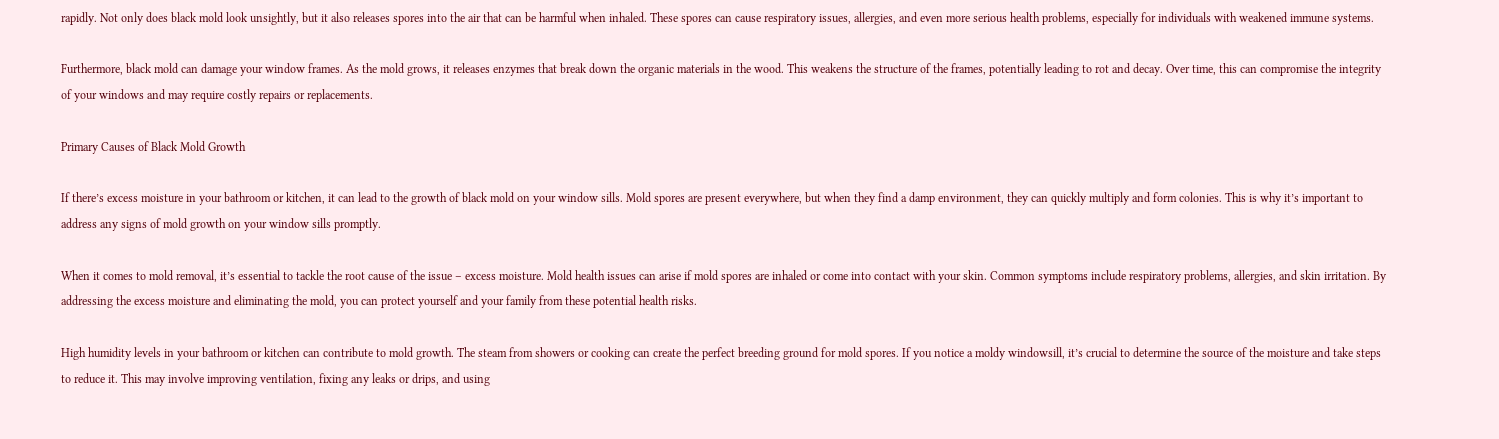rapidly. Not only does black mold look unsightly, but it also releases spores into the air that can be harmful when inhaled. These spores can cause respiratory issues, allergies, and even more serious health problems, especially for individuals with weakened immune systems.

Furthermore, black mold can damage your window frames. As the mold grows, it releases enzymes that break down the organic materials in the wood. This weakens the structure of the frames, potentially leading to rot and decay. Over time, this can compromise the integrity of your windows and may require costly repairs or replacements.

Primary Causes of Black Mold Growth

If there’s excess moisture in your bathroom or kitchen, it can lead to the growth of black mold on your window sills. Mold spores are present everywhere, but when they find a damp environment, they can quickly multiply and form colonies. This is why it’s important to address any signs of mold growth on your window sills promptly.

When it comes to mold removal, it’s essential to tackle the root cause of the issue – excess moisture. Mold health issues can arise if mold spores are inhaled or come into contact with your skin. Common symptoms include respiratory problems, allergies, and skin irritation. By addressing the excess moisture and eliminating the mold, you can protect yourself and your family from these potential health risks.

High humidity levels in your bathroom or kitchen can contribute to mold growth. The steam from showers or cooking can create the perfect breeding ground for mold spores. If you notice a moldy windowsill, it’s crucial to determine the source of the moisture and take steps to reduce it. This may involve improving ventilation, fixing any leaks or drips, and using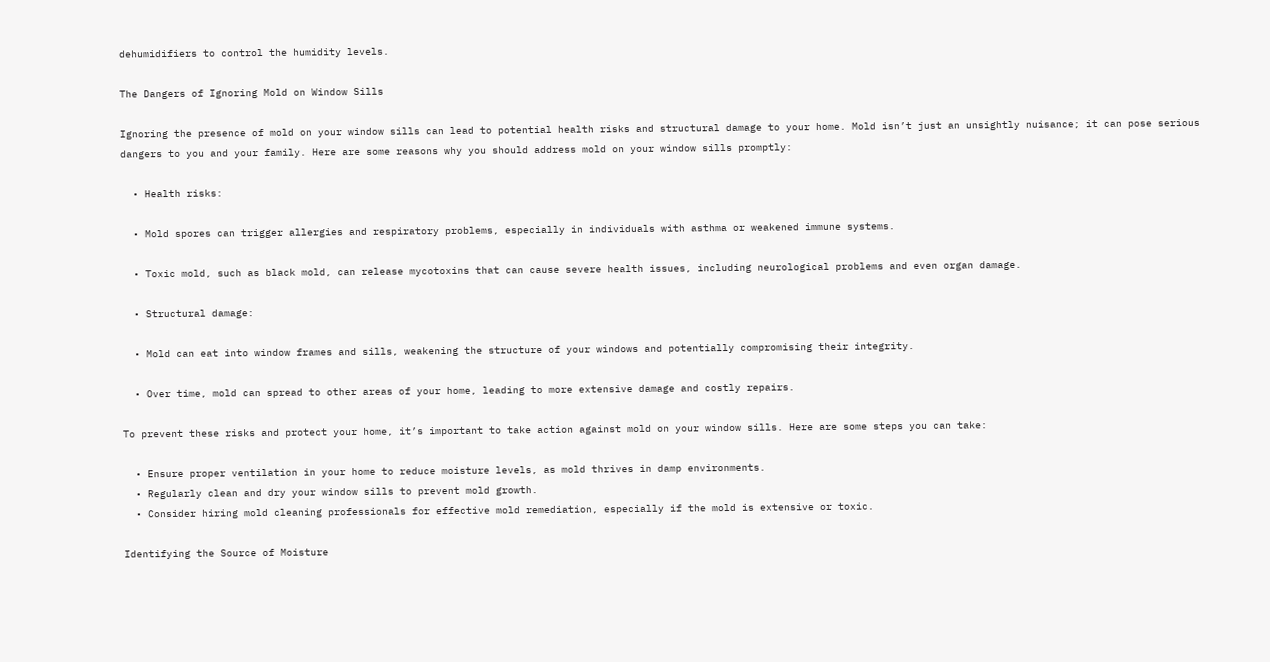dehumidifiers to control the humidity levels.

The Dangers of Ignoring Mold on Window Sills

Ignoring the presence of mold on your window sills can lead to potential health risks and structural damage to your home. Mold isn’t just an unsightly nuisance; it can pose serious dangers to you and your family. Here are some reasons why you should address mold on your window sills promptly:

  • Health risks:

  • Mold spores can trigger allergies and respiratory problems, especially in individuals with asthma or weakened immune systems.

  • Toxic mold, such as black mold, can release mycotoxins that can cause severe health issues, including neurological problems and even organ damage.

  • Structural damage:

  • Mold can eat into window frames and sills, weakening the structure of your windows and potentially compromising their integrity.

  • Over time, mold can spread to other areas of your home, leading to more extensive damage and costly repairs.

To prevent these risks and protect your home, it’s important to take action against mold on your window sills. Here are some steps you can take:

  • Ensure proper ventilation in your home to reduce moisture levels, as mold thrives in damp environments.
  • Regularly clean and dry your window sills to prevent mold growth.
  • Consider hiring mold cleaning professionals for effective mold remediation, especially if the mold is extensive or toxic.

Identifying the Source of Moisture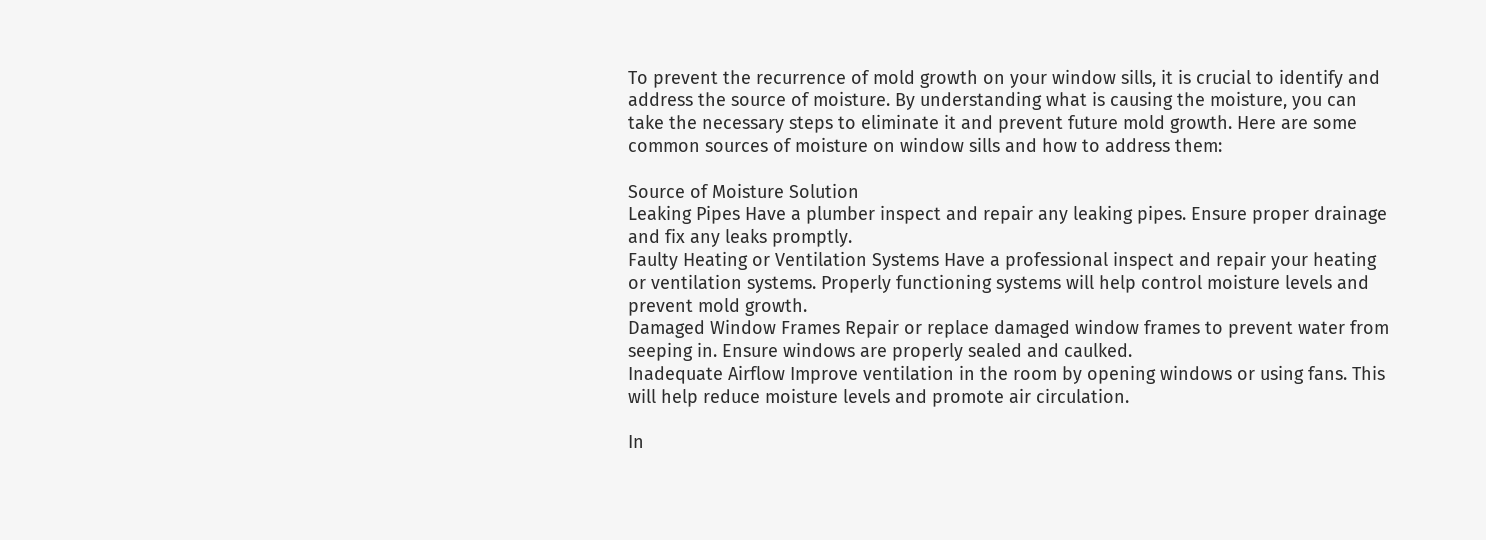To prevent the recurrence of mold growth on your window sills, it is crucial to identify and address the source of moisture. By understanding what is causing the moisture, you can take the necessary steps to eliminate it and prevent future mold growth. Here are some common sources of moisture on window sills and how to address them:

Source of Moisture Solution
Leaking Pipes Have a plumber inspect and repair any leaking pipes. Ensure proper drainage and fix any leaks promptly.
Faulty Heating or Ventilation Systems Have a professional inspect and repair your heating or ventilation systems. Properly functioning systems will help control moisture levels and prevent mold growth.
Damaged Window Frames Repair or replace damaged window frames to prevent water from seeping in. Ensure windows are properly sealed and caulked.
Inadequate Airflow Improve ventilation in the room by opening windows or using fans. This will help reduce moisture levels and promote air circulation.

In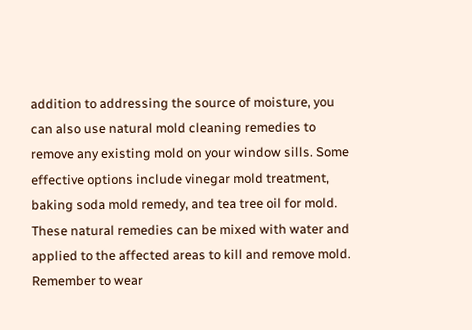addition to addressing the source of moisture, you can also use natural mold cleaning remedies to remove any existing mold on your window sills. Some effective options include vinegar mold treatment, baking soda mold remedy, and tea tree oil for mold. These natural remedies can be mixed with water and applied to the affected areas to kill and remove mold. Remember to wear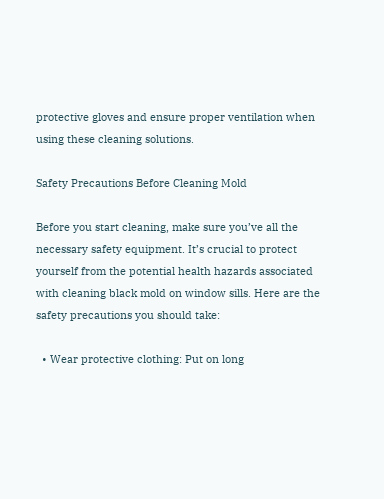protective gloves and ensure proper ventilation when using these cleaning solutions.

Safety Precautions Before Cleaning Mold

Before you start cleaning, make sure you’ve all the necessary safety equipment. It’s crucial to protect yourself from the potential health hazards associated with cleaning black mold on window sills. Here are the safety precautions you should take:

  • Wear protective clothing: Put on long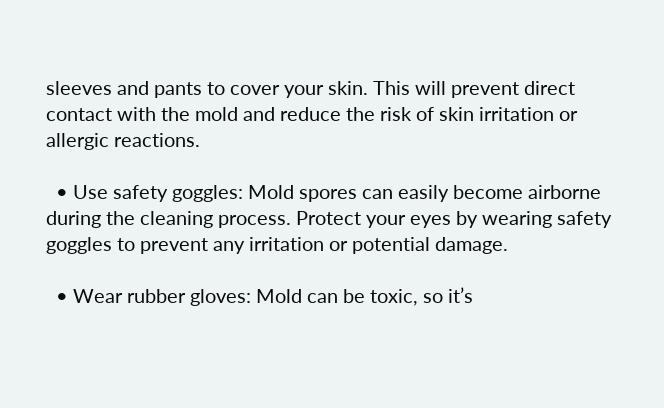sleeves and pants to cover your skin. This will prevent direct contact with the mold and reduce the risk of skin irritation or allergic reactions.

  • Use safety goggles: Mold spores can easily become airborne during the cleaning process. Protect your eyes by wearing safety goggles to prevent any irritation or potential damage.

  • Wear rubber gloves: Mold can be toxic, so it’s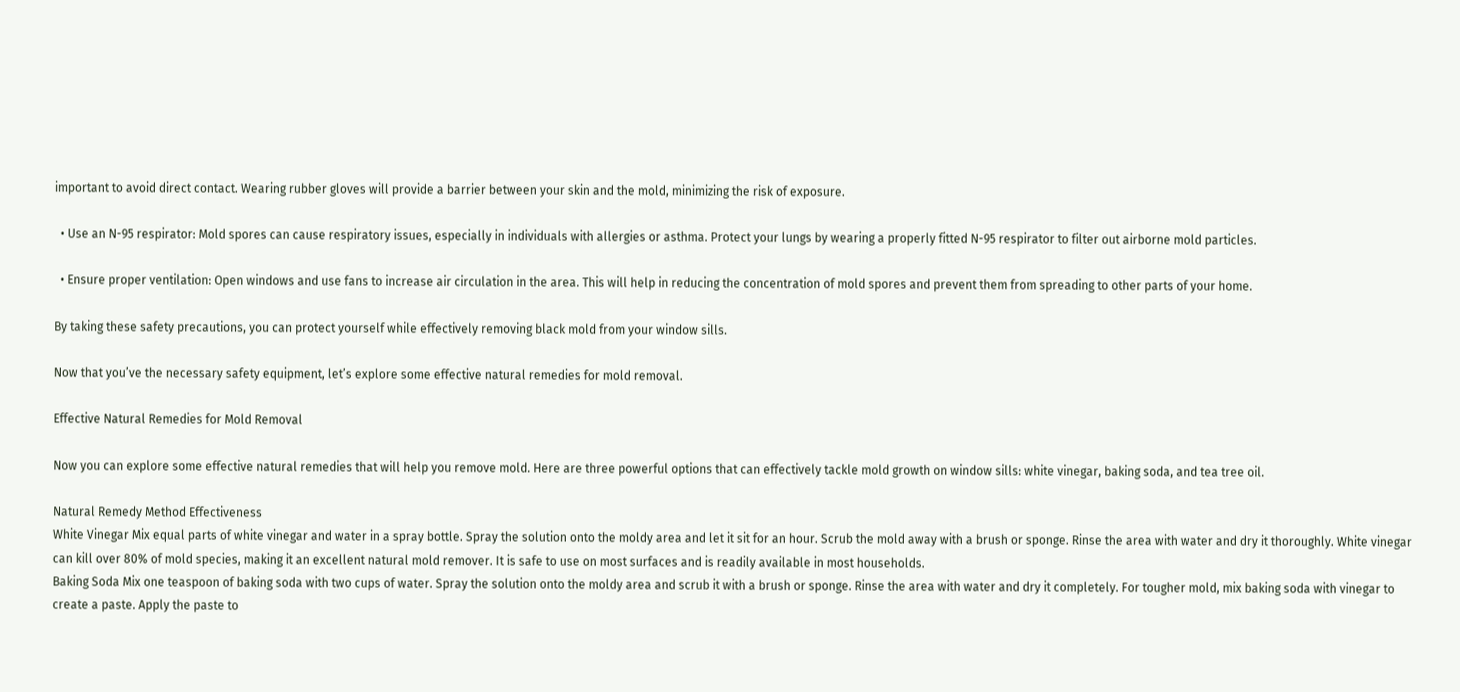important to avoid direct contact. Wearing rubber gloves will provide a barrier between your skin and the mold, minimizing the risk of exposure.

  • Use an N-95 respirator: Mold spores can cause respiratory issues, especially in individuals with allergies or asthma. Protect your lungs by wearing a properly fitted N-95 respirator to filter out airborne mold particles.

  • Ensure proper ventilation: Open windows and use fans to increase air circulation in the area. This will help in reducing the concentration of mold spores and prevent them from spreading to other parts of your home.

By taking these safety precautions, you can protect yourself while effectively removing black mold from your window sills.

Now that you’ve the necessary safety equipment, let’s explore some effective natural remedies for mold removal.

Effective Natural Remedies for Mold Removal

Now you can explore some effective natural remedies that will help you remove mold. Here are three powerful options that can effectively tackle mold growth on window sills: white vinegar, baking soda, and tea tree oil.

Natural Remedy Method Effectiveness
White Vinegar Mix equal parts of white vinegar and water in a spray bottle. Spray the solution onto the moldy area and let it sit for an hour. Scrub the mold away with a brush or sponge. Rinse the area with water and dry it thoroughly. White vinegar can kill over 80% of mold species, making it an excellent natural mold remover. It is safe to use on most surfaces and is readily available in most households.
Baking Soda Mix one teaspoon of baking soda with two cups of water. Spray the solution onto the moldy area and scrub it with a brush or sponge. Rinse the area with water and dry it completely. For tougher mold, mix baking soda with vinegar to create a paste. Apply the paste to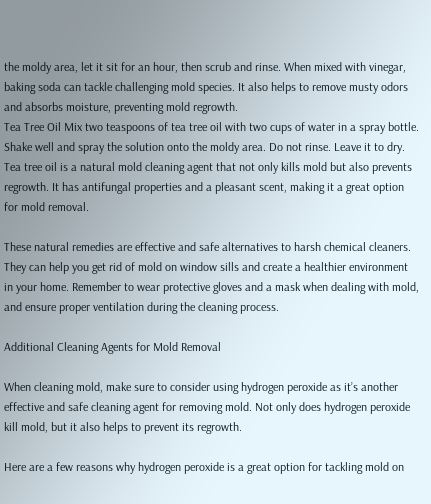the moldy area, let it sit for an hour, then scrub and rinse. When mixed with vinegar, baking soda can tackle challenging mold species. It also helps to remove musty odors and absorbs moisture, preventing mold regrowth.
Tea Tree Oil Mix two teaspoons of tea tree oil with two cups of water in a spray bottle. Shake well and spray the solution onto the moldy area. Do not rinse. Leave it to dry. Tea tree oil is a natural mold cleaning agent that not only kills mold but also prevents regrowth. It has antifungal properties and a pleasant scent, making it a great option for mold removal.

These natural remedies are effective and safe alternatives to harsh chemical cleaners. They can help you get rid of mold on window sills and create a healthier environment in your home. Remember to wear protective gloves and a mask when dealing with mold, and ensure proper ventilation during the cleaning process.

Additional Cleaning Agents for Mold Removal

When cleaning mold, make sure to consider using hydrogen peroxide as it’s another effective and safe cleaning agent for removing mold. Not only does hydrogen peroxide kill mold, but it also helps to prevent its regrowth.

Here are a few reasons why hydrogen peroxide is a great option for tackling mold on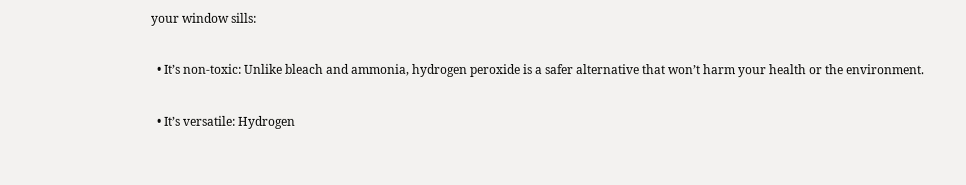your window sills:

  • It’s non-toxic: Unlike bleach and ammonia, hydrogen peroxide is a safer alternative that won’t harm your health or the environment.

  • It’s versatile: Hydrogen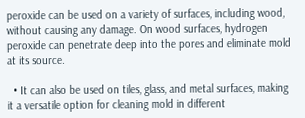peroxide can be used on a variety of surfaces, including wood, without causing any damage. On wood surfaces, hydrogen peroxide can penetrate deep into the pores and eliminate mold at its source.

  • It can also be used on tiles, glass, and metal surfaces, making it a versatile option for cleaning mold in different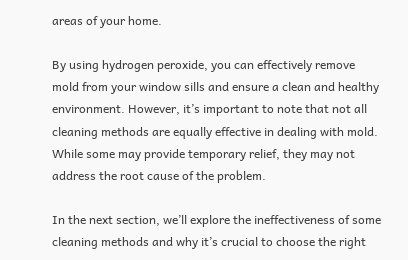areas of your home.

By using hydrogen peroxide, you can effectively remove mold from your window sills and ensure a clean and healthy environment. However, it’s important to note that not all cleaning methods are equally effective in dealing with mold. While some may provide temporary relief, they may not address the root cause of the problem.

In the next section, we’ll explore the ineffectiveness of some cleaning methods and why it’s crucial to choose the right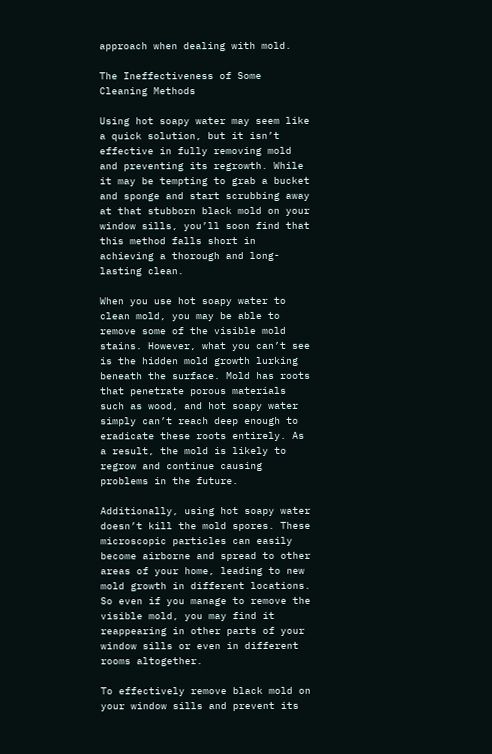approach when dealing with mold.

The Ineffectiveness of Some Cleaning Methods

Using hot soapy water may seem like a quick solution, but it isn’t effective in fully removing mold and preventing its regrowth. While it may be tempting to grab a bucket and sponge and start scrubbing away at that stubborn black mold on your window sills, you’ll soon find that this method falls short in achieving a thorough and long-lasting clean.

When you use hot soapy water to clean mold, you may be able to remove some of the visible mold stains. However, what you can’t see is the hidden mold growth lurking beneath the surface. Mold has roots that penetrate porous materials such as wood, and hot soapy water simply can’t reach deep enough to eradicate these roots entirely. As a result, the mold is likely to regrow and continue causing problems in the future.

Additionally, using hot soapy water doesn’t kill the mold spores. These microscopic particles can easily become airborne and spread to other areas of your home, leading to new mold growth in different locations. So even if you manage to remove the visible mold, you may find it reappearing in other parts of your window sills or even in different rooms altogether.

To effectively remove black mold on your window sills and prevent its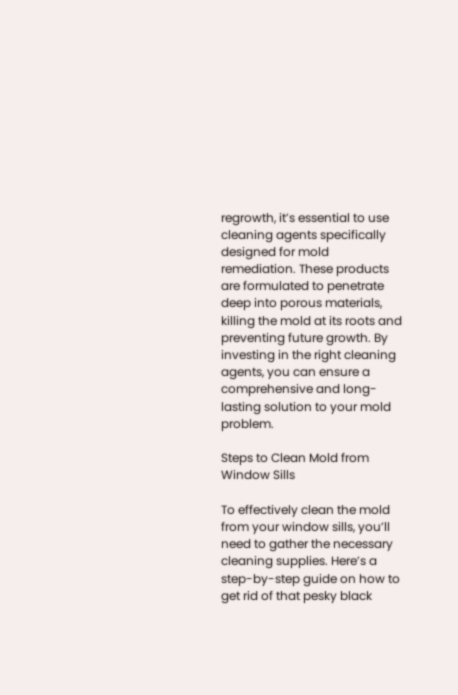regrowth, it’s essential to use cleaning agents specifically designed for mold remediation. These products are formulated to penetrate deep into porous materials, killing the mold at its roots and preventing future growth. By investing in the right cleaning agents, you can ensure a comprehensive and long-lasting solution to your mold problem.

Steps to Clean Mold from Window Sills

To effectively clean the mold from your window sills, you’ll need to gather the necessary cleaning supplies. Here’s a step-by-step guide on how to get rid of that pesky black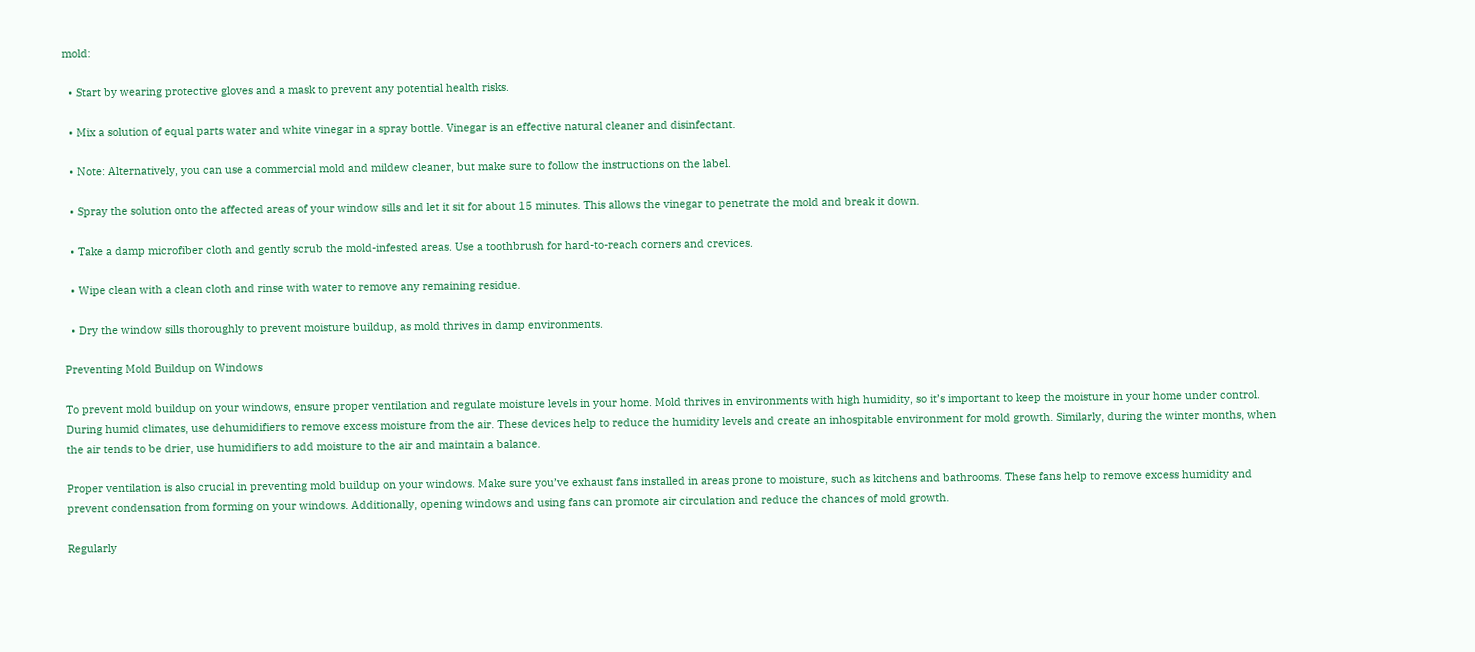mold:

  • Start by wearing protective gloves and a mask to prevent any potential health risks.

  • Mix a solution of equal parts water and white vinegar in a spray bottle. Vinegar is an effective natural cleaner and disinfectant.

  • Note: Alternatively, you can use a commercial mold and mildew cleaner, but make sure to follow the instructions on the label.

  • Spray the solution onto the affected areas of your window sills and let it sit for about 15 minutes. This allows the vinegar to penetrate the mold and break it down.

  • Take a damp microfiber cloth and gently scrub the mold-infested areas. Use a toothbrush for hard-to-reach corners and crevices.

  • Wipe clean with a clean cloth and rinse with water to remove any remaining residue.

  • Dry the window sills thoroughly to prevent moisture buildup, as mold thrives in damp environments.

Preventing Mold Buildup on Windows

To prevent mold buildup on your windows, ensure proper ventilation and regulate moisture levels in your home. Mold thrives in environments with high humidity, so it’s important to keep the moisture in your home under control. During humid climates, use dehumidifiers to remove excess moisture from the air. These devices help to reduce the humidity levels and create an inhospitable environment for mold growth. Similarly, during the winter months, when the air tends to be drier, use humidifiers to add moisture to the air and maintain a balance.

Proper ventilation is also crucial in preventing mold buildup on your windows. Make sure you’ve exhaust fans installed in areas prone to moisture, such as kitchens and bathrooms. These fans help to remove excess humidity and prevent condensation from forming on your windows. Additionally, opening windows and using fans can promote air circulation and reduce the chances of mold growth.

Regularly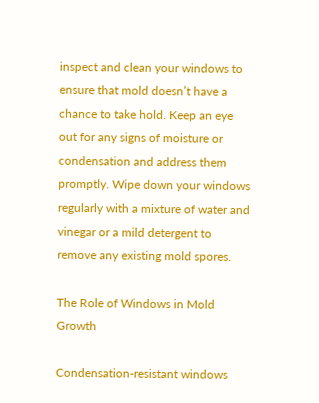inspect and clean your windows to ensure that mold doesn’t have a chance to take hold. Keep an eye out for any signs of moisture or condensation and address them promptly. Wipe down your windows regularly with a mixture of water and vinegar or a mild detergent to remove any existing mold spores.

The Role of Windows in Mold Growth

Condensation-resistant windows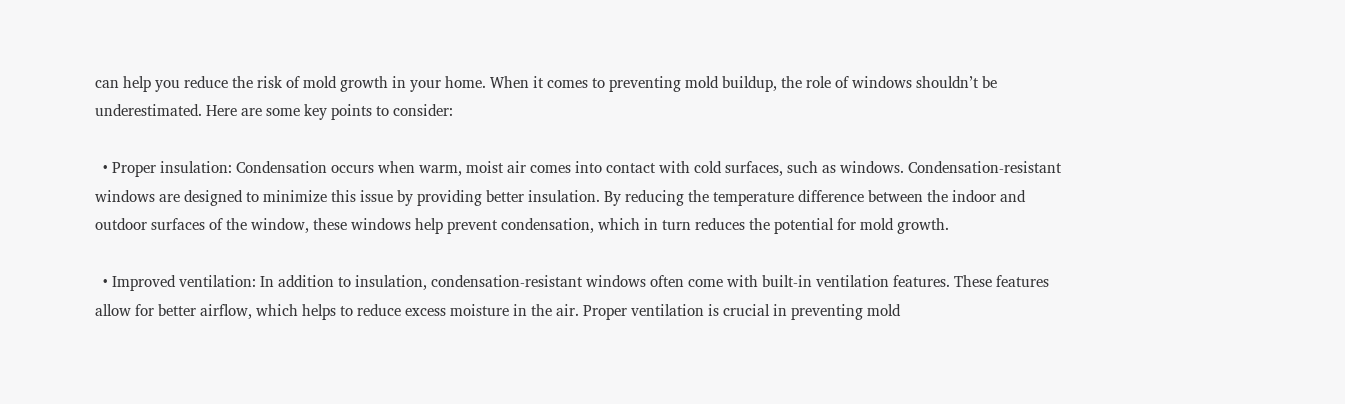can help you reduce the risk of mold growth in your home. When it comes to preventing mold buildup, the role of windows shouldn’t be underestimated. Here are some key points to consider:

  • Proper insulation: Condensation occurs when warm, moist air comes into contact with cold surfaces, such as windows. Condensation-resistant windows are designed to minimize this issue by providing better insulation. By reducing the temperature difference between the indoor and outdoor surfaces of the window, these windows help prevent condensation, which in turn reduces the potential for mold growth.

  • Improved ventilation: In addition to insulation, condensation-resistant windows often come with built-in ventilation features. These features allow for better airflow, which helps to reduce excess moisture in the air. Proper ventilation is crucial in preventing mold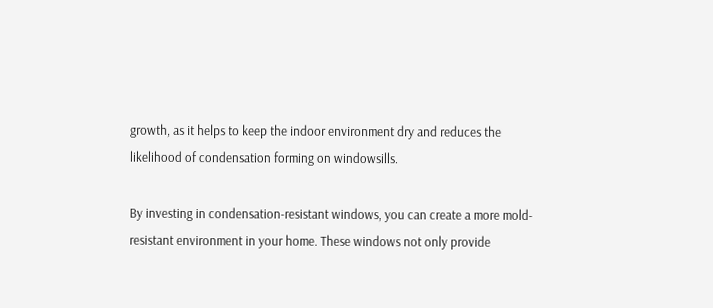growth, as it helps to keep the indoor environment dry and reduces the likelihood of condensation forming on windowsills.

By investing in condensation-resistant windows, you can create a more mold-resistant environment in your home. These windows not only provide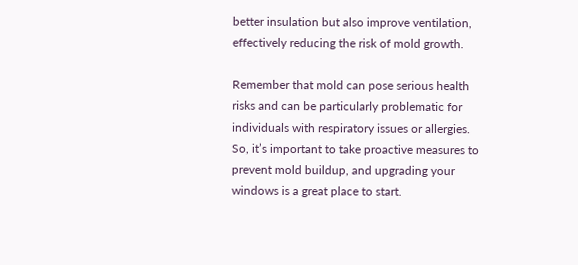better insulation but also improve ventilation, effectively reducing the risk of mold growth.

Remember that mold can pose serious health risks and can be particularly problematic for individuals with respiratory issues or allergies. So, it’s important to take proactive measures to prevent mold buildup, and upgrading your windows is a great place to start.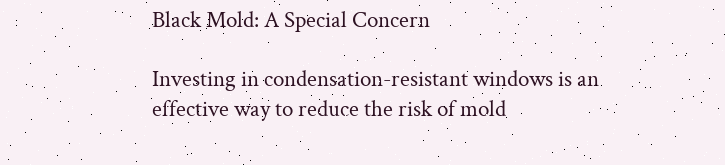Black Mold: A Special Concern

Investing in condensation-resistant windows is an effective way to reduce the risk of mold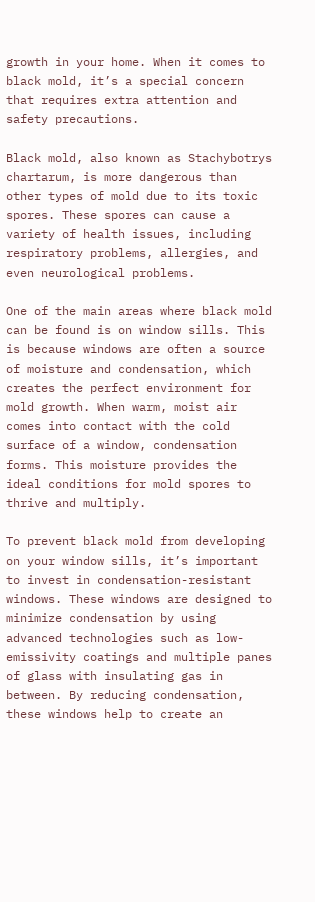growth in your home. When it comes to black mold, it’s a special concern that requires extra attention and safety precautions.

Black mold, also known as Stachybotrys chartarum, is more dangerous than other types of mold due to its toxic spores. These spores can cause a variety of health issues, including respiratory problems, allergies, and even neurological problems.

One of the main areas where black mold can be found is on window sills. This is because windows are often a source of moisture and condensation, which creates the perfect environment for mold growth. When warm, moist air comes into contact with the cold surface of a window, condensation forms. This moisture provides the ideal conditions for mold spores to thrive and multiply.

To prevent black mold from developing on your window sills, it’s important to invest in condensation-resistant windows. These windows are designed to minimize condensation by using advanced technologies such as low-emissivity coatings and multiple panes of glass with insulating gas in between. By reducing condensation, these windows help to create an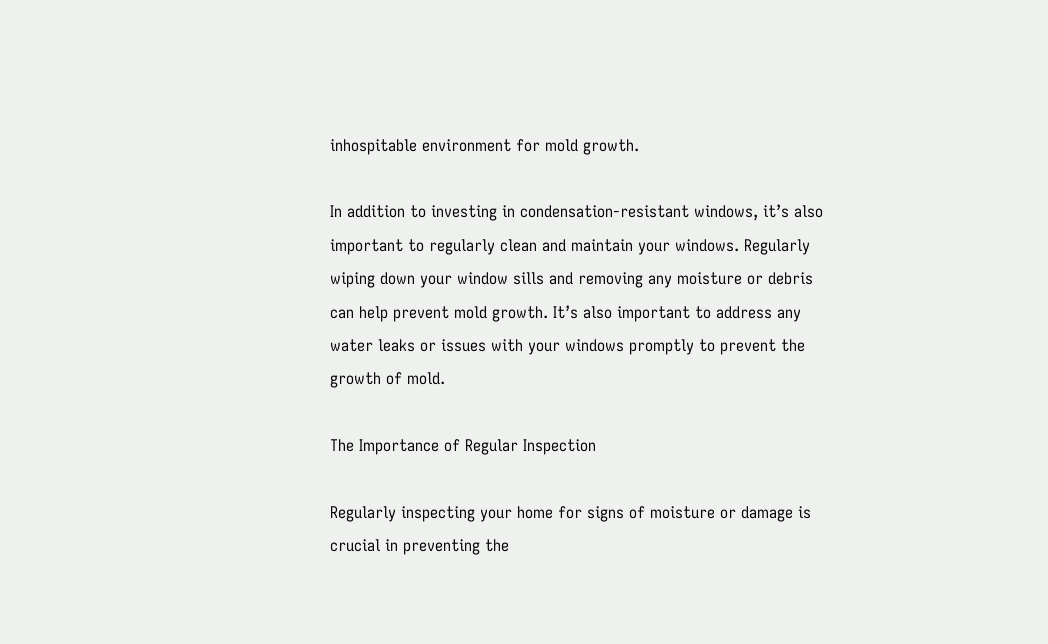inhospitable environment for mold growth.

In addition to investing in condensation-resistant windows, it’s also important to regularly clean and maintain your windows. Regularly wiping down your window sills and removing any moisture or debris can help prevent mold growth. It’s also important to address any water leaks or issues with your windows promptly to prevent the growth of mold.

The Importance of Regular Inspection

Regularly inspecting your home for signs of moisture or damage is crucial in preventing the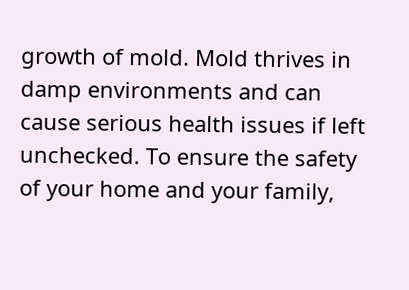growth of mold. Mold thrives in damp environments and can cause serious health issues if left unchecked. To ensure the safety of your home and your family,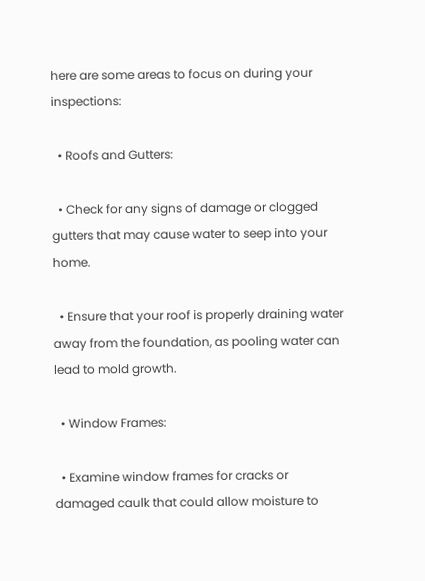here are some areas to focus on during your inspections:

  • Roofs and Gutters:

  • Check for any signs of damage or clogged gutters that may cause water to seep into your home.

  • Ensure that your roof is properly draining water away from the foundation, as pooling water can lead to mold growth.

  • Window Frames:

  • Examine window frames for cracks or damaged caulk that could allow moisture to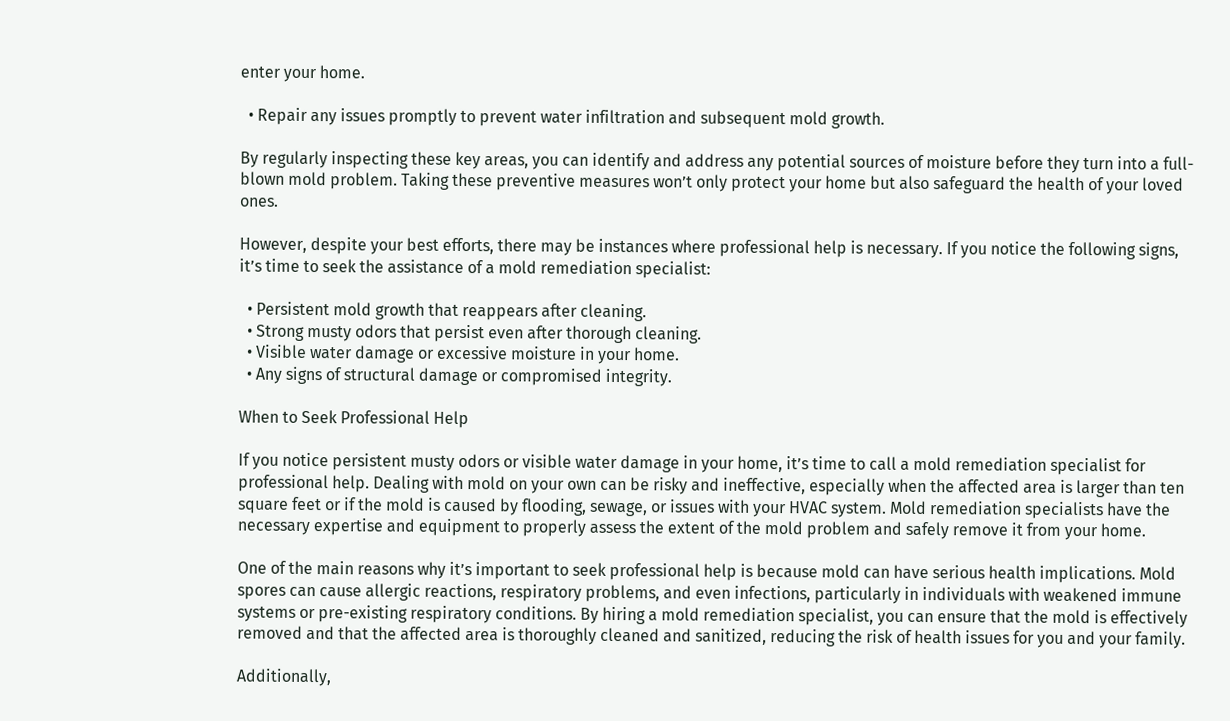enter your home.

  • Repair any issues promptly to prevent water infiltration and subsequent mold growth.

By regularly inspecting these key areas, you can identify and address any potential sources of moisture before they turn into a full-blown mold problem. Taking these preventive measures won’t only protect your home but also safeguard the health of your loved ones.

However, despite your best efforts, there may be instances where professional help is necessary. If you notice the following signs, it’s time to seek the assistance of a mold remediation specialist:

  • Persistent mold growth that reappears after cleaning.
  • Strong musty odors that persist even after thorough cleaning.
  • Visible water damage or excessive moisture in your home.
  • Any signs of structural damage or compromised integrity.

When to Seek Professional Help

If you notice persistent musty odors or visible water damage in your home, it’s time to call a mold remediation specialist for professional help. Dealing with mold on your own can be risky and ineffective, especially when the affected area is larger than ten square feet or if the mold is caused by flooding, sewage, or issues with your HVAC system. Mold remediation specialists have the necessary expertise and equipment to properly assess the extent of the mold problem and safely remove it from your home.

One of the main reasons why it’s important to seek professional help is because mold can have serious health implications. Mold spores can cause allergic reactions, respiratory problems, and even infections, particularly in individuals with weakened immune systems or pre-existing respiratory conditions. By hiring a mold remediation specialist, you can ensure that the mold is effectively removed and that the affected area is thoroughly cleaned and sanitized, reducing the risk of health issues for you and your family.

Additionally,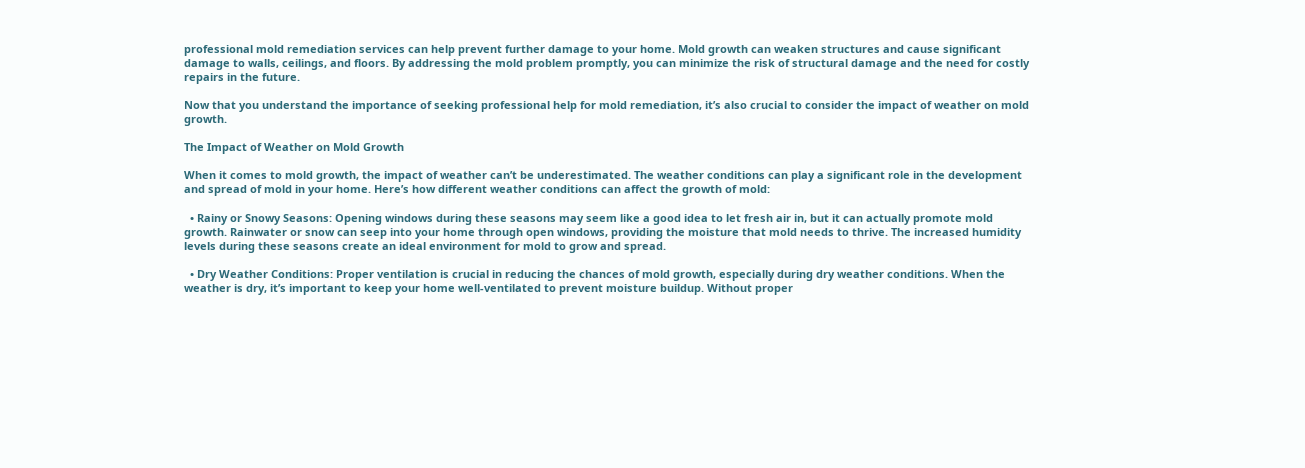professional mold remediation services can help prevent further damage to your home. Mold growth can weaken structures and cause significant damage to walls, ceilings, and floors. By addressing the mold problem promptly, you can minimize the risk of structural damage and the need for costly repairs in the future.

Now that you understand the importance of seeking professional help for mold remediation, it’s also crucial to consider the impact of weather on mold growth.

The Impact of Weather on Mold Growth

When it comes to mold growth, the impact of weather can’t be underestimated. The weather conditions can play a significant role in the development and spread of mold in your home. Here’s how different weather conditions can affect the growth of mold:

  • Rainy or Snowy Seasons: Opening windows during these seasons may seem like a good idea to let fresh air in, but it can actually promote mold growth. Rainwater or snow can seep into your home through open windows, providing the moisture that mold needs to thrive. The increased humidity levels during these seasons create an ideal environment for mold to grow and spread.

  • Dry Weather Conditions: Proper ventilation is crucial in reducing the chances of mold growth, especially during dry weather conditions. When the weather is dry, it’s important to keep your home well-ventilated to prevent moisture buildup. Without proper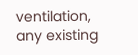ventilation, any existing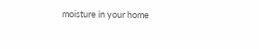moisture in your home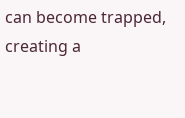can become trapped, creating a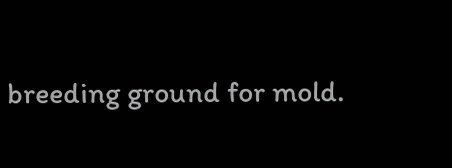breeding ground for mold.